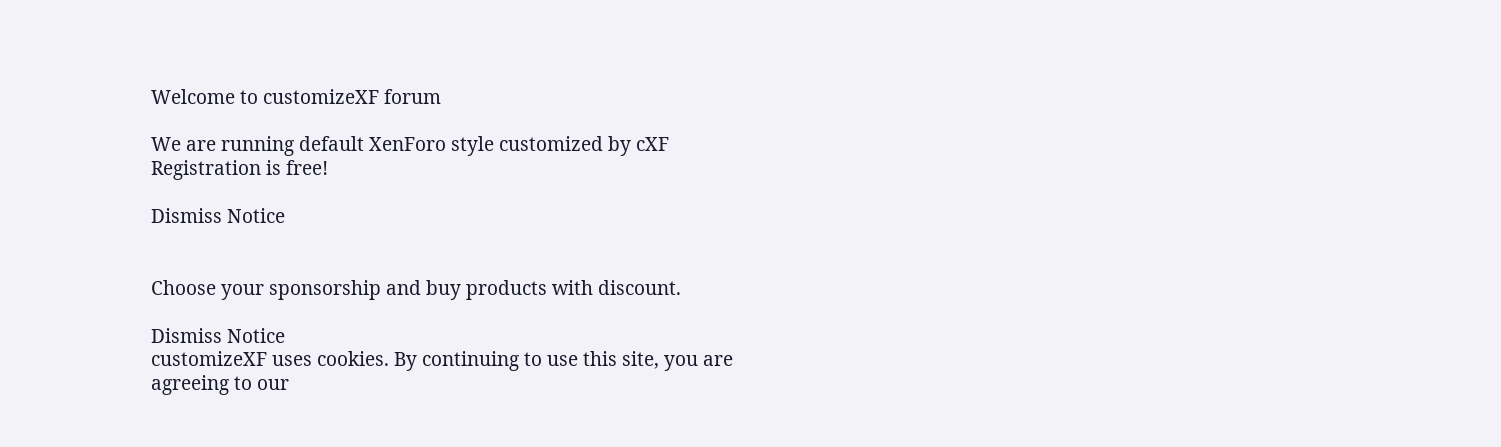Welcome to customizeXF forum

We are running default XenForo style customized by cXF
Registration is free!

Dismiss Notice


Choose your sponsorship and buy products with discount.

Dismiss Notice
customizeXF uses cookies. By continuing to use this site, you are agreeing to our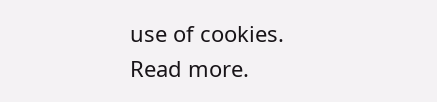use of cookies.
Read more.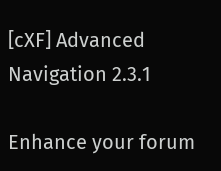[cXF] Advanced Navigation 2.3.1

Enhance your forum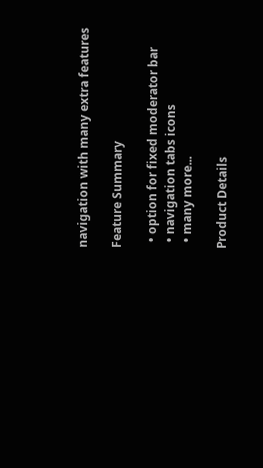navigation with many extra features

Feature Summary

  • option for fixed moderator bar
  • navigation tabs icons
  • many more...

Product Details